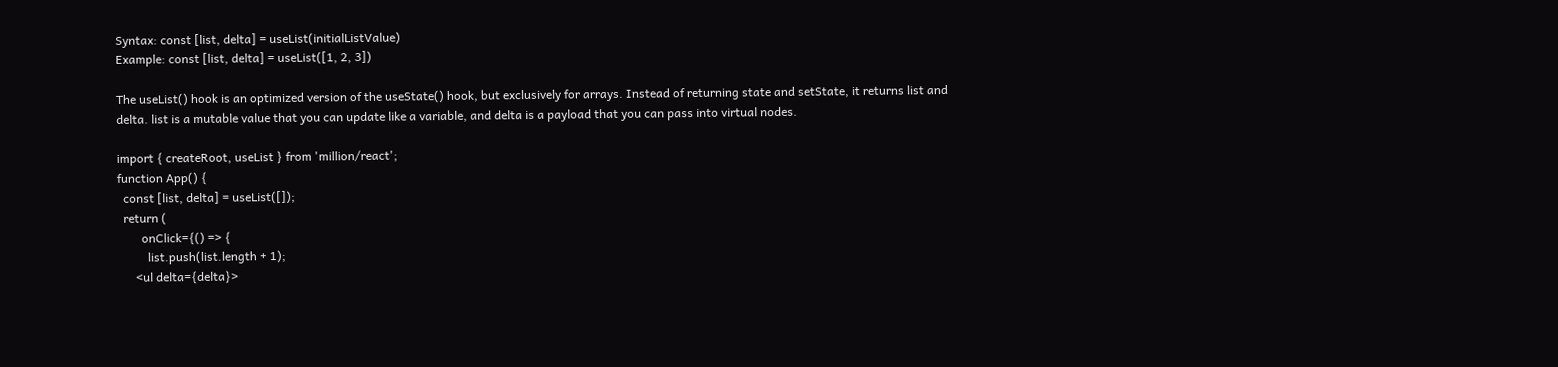Syntax: const [list, delta] = useList(initialListValue)
Example: const [list, delta] = useList([1, 2, 3])

The useList() hook is an optimized version of the useState() hook, but exclusively for arrays. Instead of returning state and setState, it returns list and delta. list is a mutable value that you can update like a variable, and delta is a payload that you can pass into virtual nodes.

import { createRoot, useList } from 'million/react';
function App() {
  const [list, delta] = useList([]);
  return (
        onClick={() => {
          list.push(list.length + 1);
      <ul delta={delta}>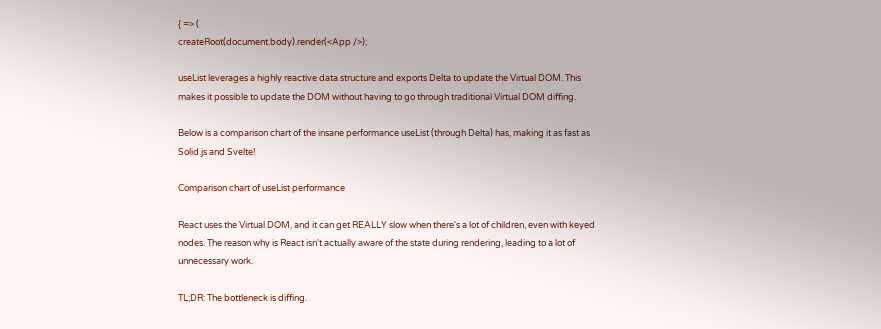{ => (
createRoot(document.body).render(<App />);

useList leverages a highly reactive data structure and exports Delta to update the Virtual DOM. This makes it possible to update the DOM without having to go through traditional Virtual DOM diffing.

Below is a comparison chart of the insane performance useList (through Delta) has, making it as fast as Solid.js and Svelte!

Comparison chart of useList performance

React uses the Virtual DOM, and it can get REALLY slow when there's a lot of children, even with keyed nodes. The reason why is React isn't actually aware of the state during rendering, leading to a lot of unnecessary work.

TL;DR: The bottleneck is diffing.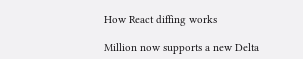How React diffing works

Million now supports a new Delta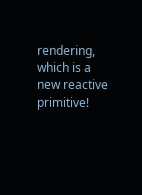rendering, which is a new reactive primitive!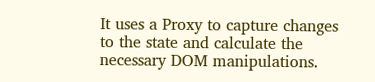It uses a Proxy to capture changes to the state and calculate the necessary DOM manipulations.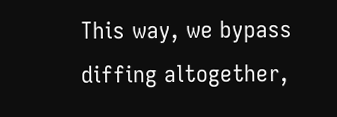This way, we bypass diffing altogether,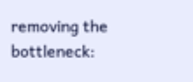removing the bottleneck: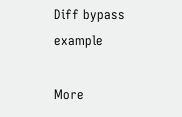Diff bypass example

More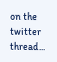on the twitter thread...